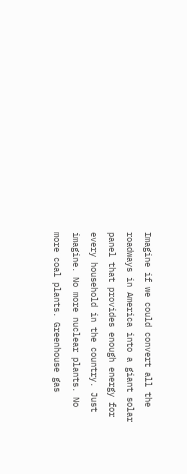Imagine if we could convert all the roadways in America into a giant solar panel that provides enough energy for every household in the country. Just imagine. No more nuclear plants. No more coal plants. Greenhouse gas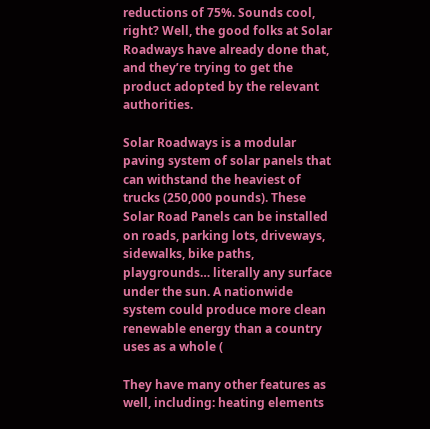reductions of 75%. Sounds cool, right? Well, the good folks at Solar Roadways have already done that, and they’re trying to get the product adopted by the relevant authorities.

Solar Roadways is a modular paving system of solar panels that can withstand the heaviest of trucks (250,000 pounds). These Solar Road Panels can be installed on roads, parking lots, driveways, sidewalks, bike paths, playgrounds… literally any surface under the sun. A nationwide system could produce more clean renewable energy than a country uses as a whole (

They have many other features as well, including: heating elements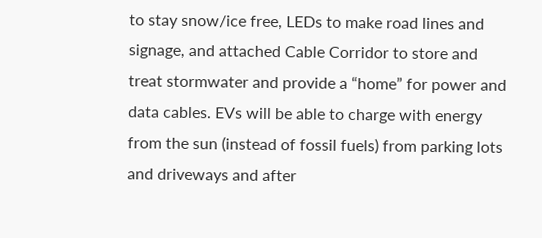to stay snow/ice free, LEDs to make road lines and signage, and attached Cable Corridor to store and treat stormwater and provide a “home” for power and data cables. EVs will be able to charge with energy from the sun (instead of fossil fuels) from parking lots and driveways and after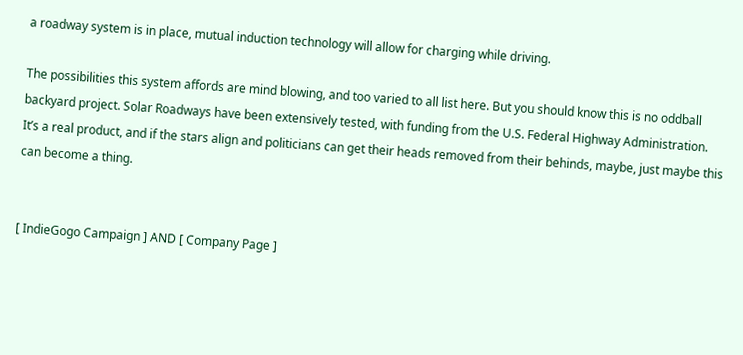a roadway system is in place, mutual induction technology will allow for charging while driving.

The possibilities this system affords are mind blowing, and too varied to all list here. But you should know this is no oddball backyard project. Solar Roadways have been extensively tested, with funding from the U.S. Federal Highway Administration. It’s a real product, and if the stars align and politicians can get their heads removed from their behinds, maybe, just maybe this can become a thing.


[ IndieGogo Campaign ] AND [ Company Page ]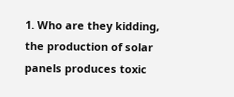1. Who are they kidding, the production of solar panels produces toxic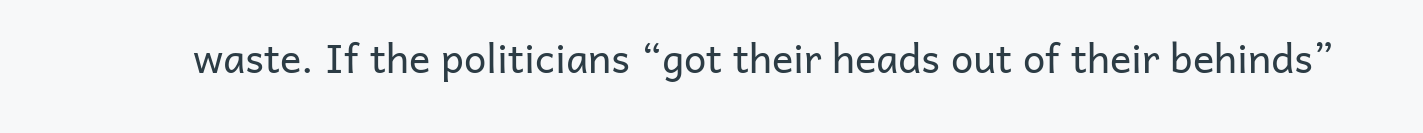waste. If the politicians “got their heads out of their behinds”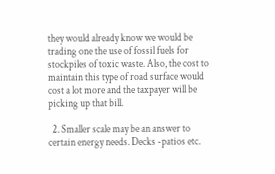they would already know we would be trading one the use of fossil fuels for stockpiles of toxic waste. Also, the cost to maintain this type of road surface would cost a lot more and the taxpayer will be picking up that bill.

  2. Smaller scale may be an answer to certain energy needs. Decks -patios etc.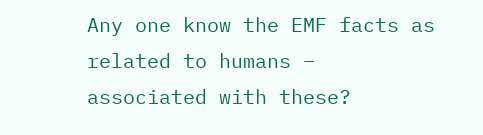Any one know the EMF facts as related to humans – associated with these?